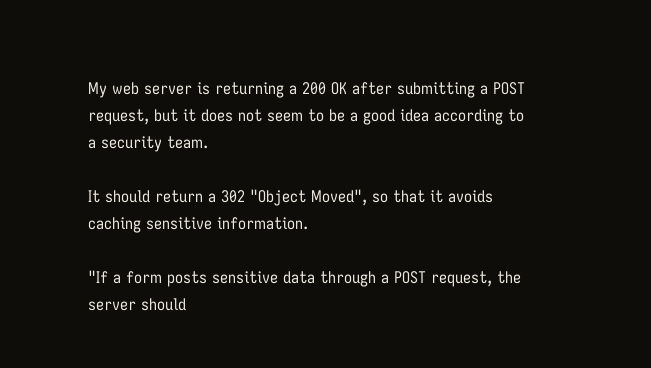My web server is returning a 200 OK after submitting a POST request, but it does not seem to be a good idea according to a security team.

It should return a 302 "Object Moved", so that it avoids caching sensitive information.

"If a form posts sensitive data through a POST request, the server should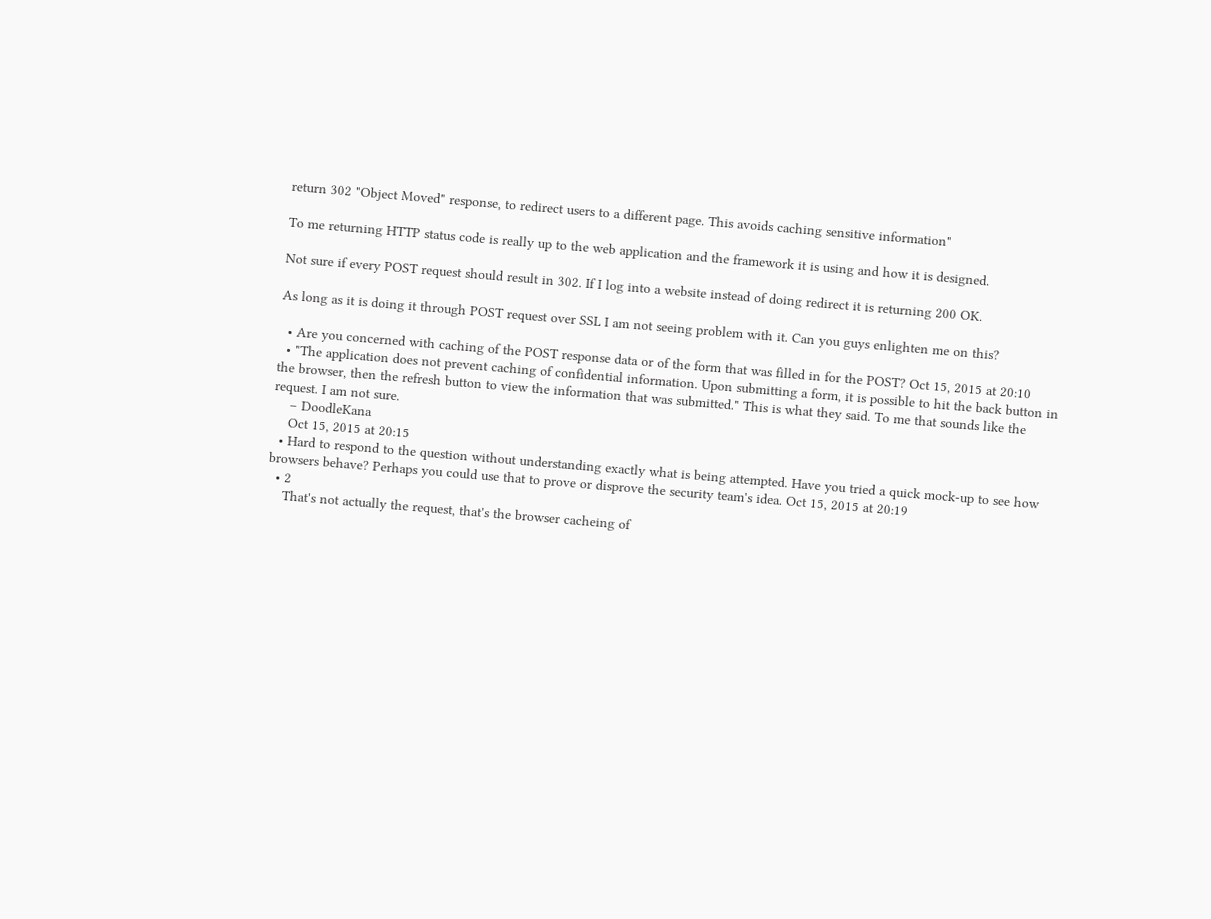return 302 "Object Moved" response, to redirect users to a different page. This avoids caching sensitive information"

To me returning HTTP status code is really up to the web application and the framework it is using and how it is designed.

Not sure if every POST request should result in 302. If I log into a website instead of doing redirect it is returning 200 OK.

As long as it is doing it through POST request over SSL I am not seeing problem with it. Can you guys enlighten me on this?

  • Are you concerned with caching of the POST response data or of the form that was filled in for the POST? Oct 15, 2015 at 20:10
  • "The application does not prevent caching of confidential information. Upon submitting a form, it is possible to hit the back button in the browser, then the refresh button to view the information that was submitted." This is what they said. To me that sounds like the request. I am not sure.
    – DoodleKana
    Oct 15, 2015 at 20:15
  • Hard to respond to the question without understanding exactly what is being attempted. Have you tried a quick mock-up to see how browsers behave? Perhaps you could use that to prove or disprove the security team's idea. Oct 15, 2015 at 20:19
  • 2
    That's not actually the request, that's the browser cacheing of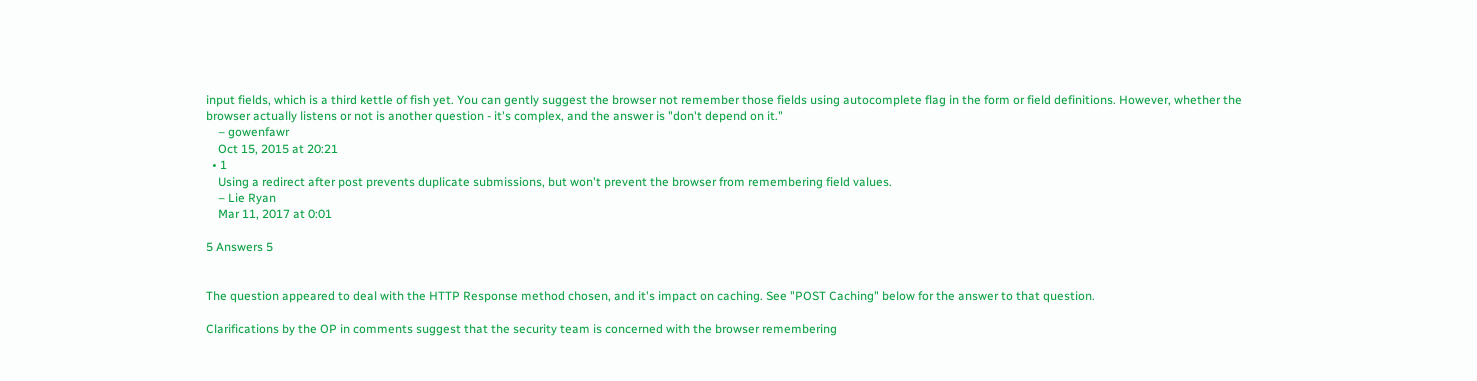input fields, which is a third kettle of fish yet. You can gently suggest the browser not remember those fields using autocomplete flag in the form or field definitions. However, whether the browser actually listens or not is another question - it's complex, and the answer is "don't depend on it."
    – gowenfawr
    Oct 15, 2015 at 20:21
  • 1
    Using a redirect after post prevents duplicate submissions, but won't prevent the browser from remembering field values.
    – Lie Ryan
    Mar 11, 2017 at 0:01

5 Answers 5


The question appeared to deal with the HTTP Response method chosen, and it's impact on caching. See "POST Caching" below for the answer to that question.

Clarifications by the OP in comments suggest that the security team is concerned with the browser remembering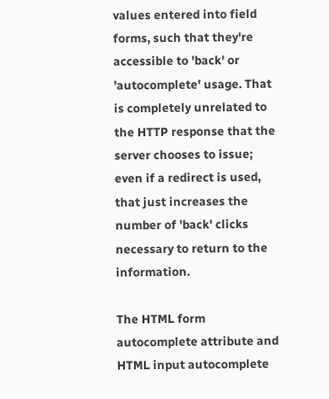values entered into field forms, such that they're accessible to 'back' or 'autocomplete' usage. That is completely unrelated to the HTTP response that the server chooses to issue; even if a redirect is used, that just increases the number of 'back' clicks necessary to return to the information.

The HTML form autocomplete attribute and HTML input autocomplete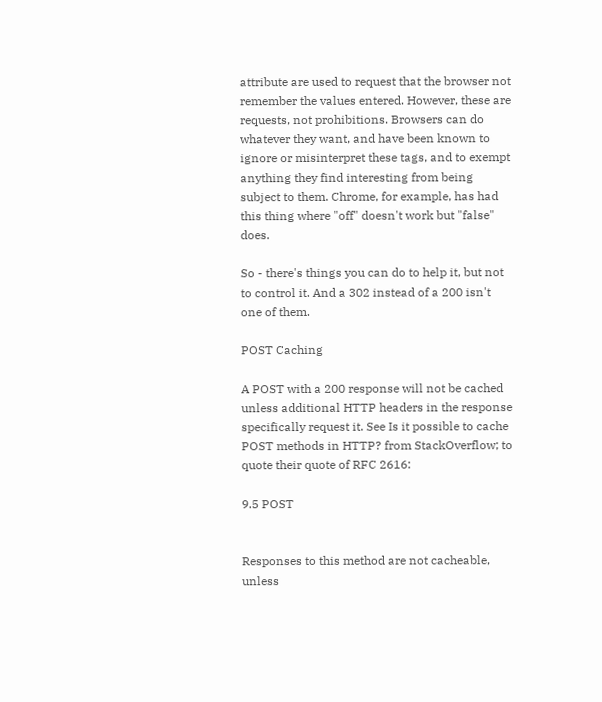attribute are used to request that the browser not remember the values entered. However, these are requests, not prohibitions. Browsers can do whatever they want, and have been known to ignore or misinterpret these tags, and to exempt anything they find interesting from being subject to them. Chrome, for example, has had this thing where "off" doesn't work but "false" does.

So - there's things you can do to help it, but not to control it. And a 302 instead of a 200 isn't one of them.

POST Caching

A POST with a 200 response will not be cached unless additional HTTP headers in the response specifically request it. See Is it possible to cache POST methods in HTTP? from StackOverflow; to quote their quote of RFC 2616:

9.5 POST


Responses to this method are not cacheable, unless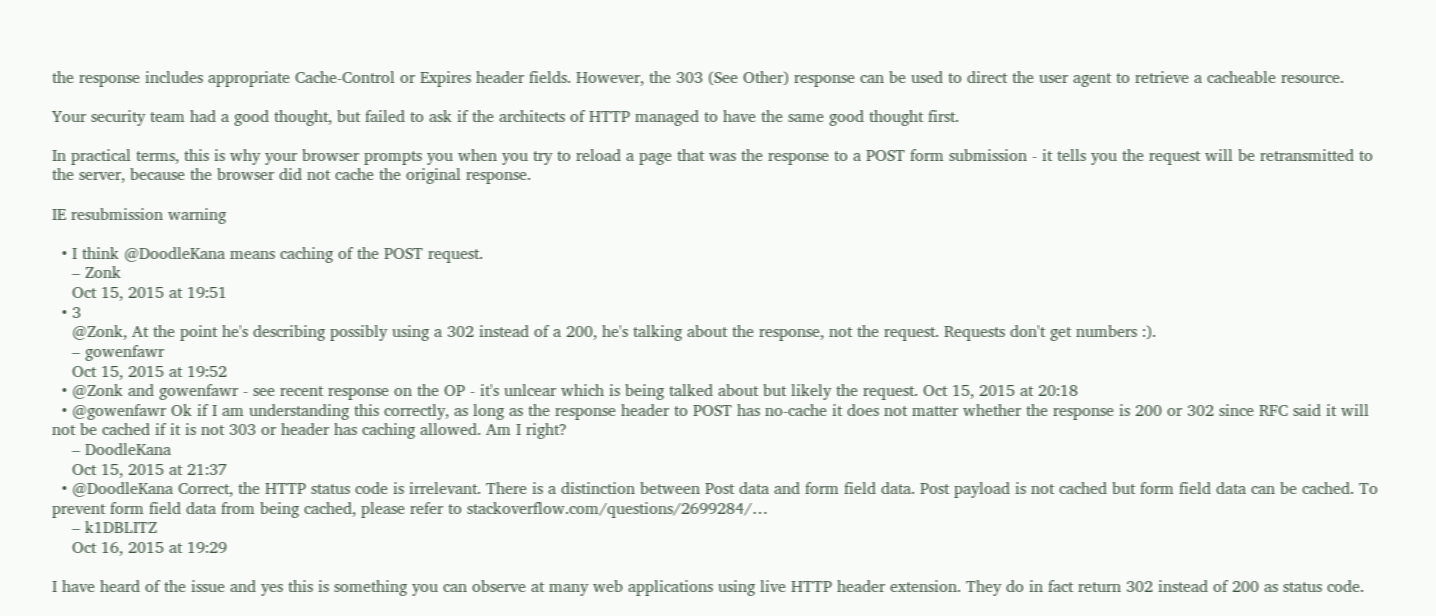the response includes appropriate Cache-Control or Expires header fields. However, the 303 (See Other) response can be used to direct the user agent to retrieve a cacheable resource.

Your security team had a good thought, but failed to ask if the architects of HTTP managed to have the same good thought first.

In practical terms, this is why your browser prompts you when you try to reload a page that was the response to a POST form submission - it tells you the request will be retransmitted to the server, because the browser did not cache the original response.

IE resubmission warning

  • I think @DoodleKana means caching of the POST request.
    – Zonk
    Oct 15, 2015 at 19:51
  • 3
    @Zonk, At the point he's describing possibly using a 302 instead of a 200, he's talking about the response, not the request. Requests don't get numbers :).
    – gowenfawr
    Oct 15, 2015 at 19:52
  • @Zonk and gowenfawr - see recent response on the OP - it's unlcear which is being talked about but likely the request. Oct 15, 2015 at 20:18
  • @gowenfawr Ok if I am understanding this correctly, as long as the response header to POST has no-cache it does not matter whether the response is 200 or 302 since RFC said it will not be cached if it is not 303 or header has caching allowed. Am I right?
    – DoodleKana
    Oct 15, 2015 at 21:37
  • @DoodleKana Correct, the HTTP status code is irrelevant. There is a distinction between Post data and form field data. Post payload is not cached but form field data can be cached. To prevent form field data from being cached, please refer to stackoverflow.com/questions/2699284/…
    – k1DBLITZ
    Oct 16, 2015 at 19:29

I have heard of the issue and yes this is something you can observe at many web applications using live HTTP header extension. They do in fact return 302 instead of 200 as status code.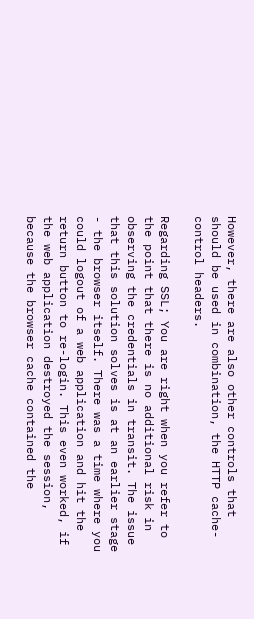However, there are also other controls that should be used in combination, the HTTP cache-control headers.

Regarding SSL; You are right when you refer to the point that there is no additional risk in observing the credentials in transit. The issue that this solution solves is at an earlier stage - the browser itself. There was a time where you could logout of a web application and hit the return button to re-login. This even worked, if the web application destroyed the session, because the browser cache contained the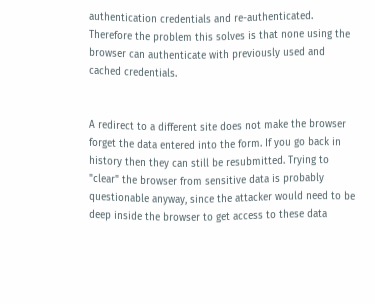authentication credentials and re-authenticated. Therefore the problem this solves is that none using the browser can authenticate with previously used and cached credentials.


A redirect to a different site does not make the browser forget the data entered into the form. If you go back in history then they can still be resubmitted. Trying to "clear" the browser from sensitive data is probably questionable anyway, since the attacker would need to be deep inside the browser to get access to these data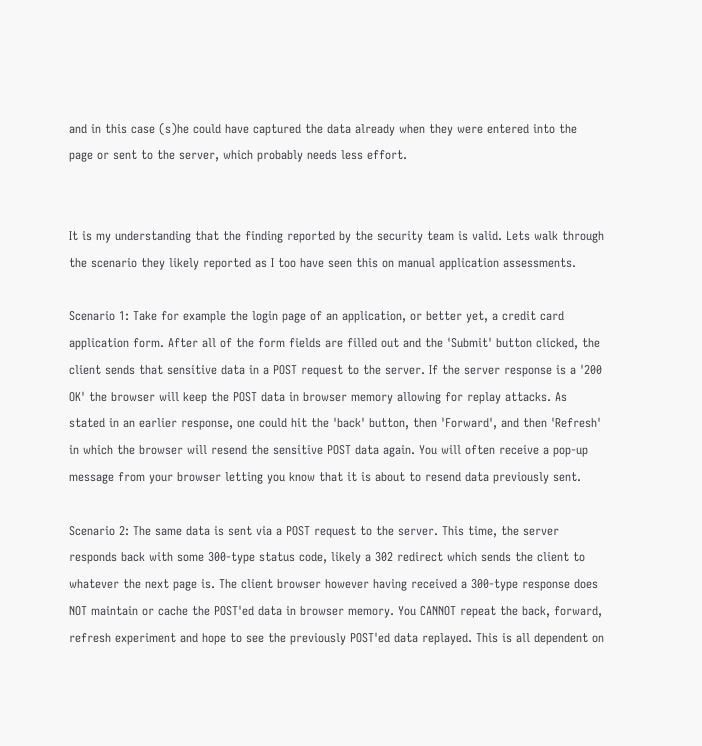and in this case (s)he could have captured the data already when they were entered into the page or sent to the server, which probably needs less effort.


It is my understanding that the finding reported by the security team is valid. Lets walk through the scenario they likely reported as I too have seen this on manual application assessments.

Scenario 1: Take for example the login page of an application, or better yet, a credit card application form. After all of the form fields are filled out and the 'Submit' button clicked, the client sends that sensitive data in a POST request to the server. If the server response is a '200 OK' the browser will keep the POST data in browser memory allowing for replay attacks. As stated in an earlier response, one could hit the 'back' button, then 'Forward', and then 'Refresh' in which the browser will resend the sensitive POST data again. You will often receive a pop-up message from your browser letting you know that it is about to resend data previously sent.

Scenario 2: The same data is sent via a POST request to the server. This time, the server responds back with some 300-type status code, likely a 302 redirect which sends the client to whatever the next page is. The client browser however having received a 300-type response does NOT maintain or cache the POST'ed data in browser memory. You CANNOT repeat the back, forward, refresh experiment and hope to see the previously POST'ed data replayed. This is all dependent on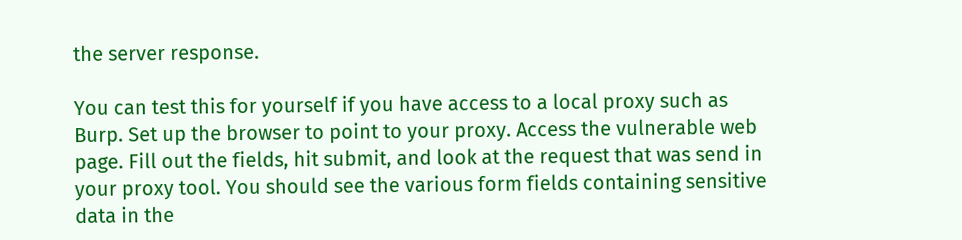the server response.

You can test this for yourself if you have access to a local proxy such as Burp. Set up the browser to point to your proxy. Access the vulnerable web page. Fill out the fields, hit submit, and look at the request that was send in your proxy tool. You should see the various form fields containing sensitive data in the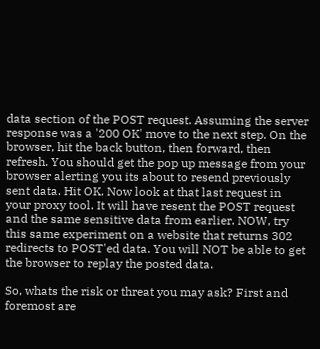data section of the POST request. Assuming the server response was a '200 OK' move to the next step. On the browser, hit the back button, then forward, then refresh. You should get the pop up message from your browser alerting you its about to resend previously sent data. Hit OK. Now look at that last request in your proxy tool. It will have resent the POST request and the same sensitive data from earlier. NOW, try this same experiment on a website that returns 302 redirects to POST'ed data. You will NOT be able to get the browser to replay the posted data.

So, whats the risk or threat you may ask? First and foremost are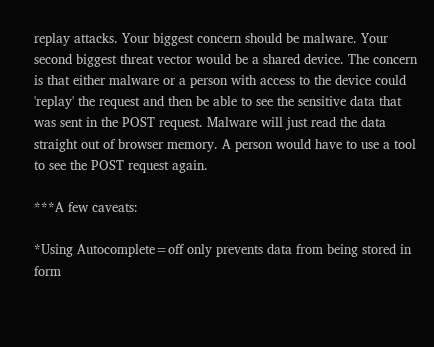replay attacks. Your biggest concern should be malware. Your second biggest threat vector would be a shared device. The concern is that either malware or a person with access to the device could 'replay' the request and then be able to see the sensitive data that was sent in the POST request. Malware will just read the data straight out of browser memory. A person would have to use a tool to see the POST request again.

***A few caveats:

*Using Autocomplete=off only prevents data from being stored in form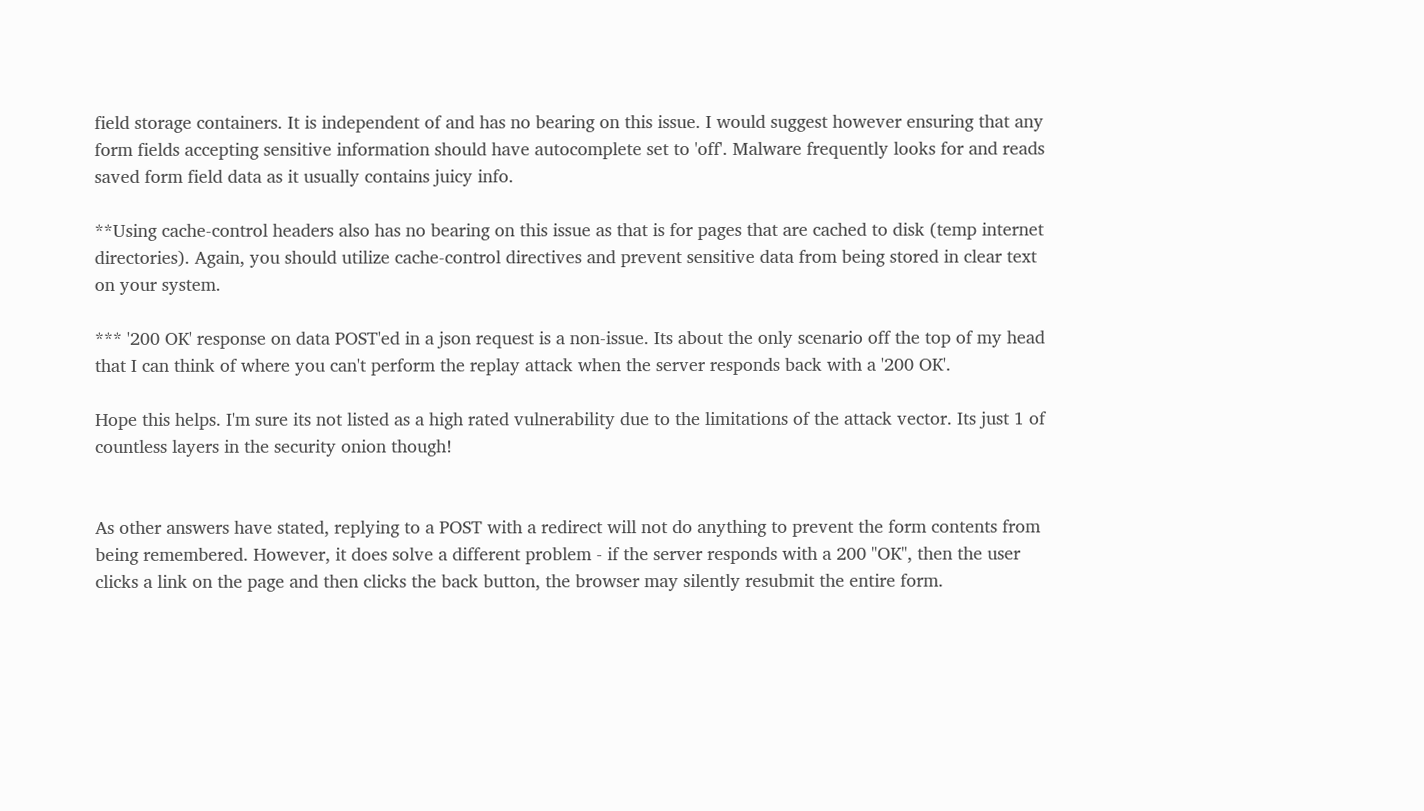field storage containers. It is independent of and has no bearing on this issue. I would suggest however ensuring that any form fields accepting sensitive information should have autocomplete set to 'off'. Malware frequently looks for and reads saved form field data as it usually contains juicy info.

**Using cache-control headers also has no bearing on this issue as that is for pages that are cached to disk (temp internet directories). Again, you should utilize cache-control directives and prevent sensitive data from being stored in clear text on your system.

*** '200 OK' response on data POST'ed in a json request is a non-issue. Its about the only scenario off the top of my head that I can think of where you can't perform the replay attack when the server responds back with a '200 OK'.

Hope this helps. I'm sure its not listed as a high rated vulnerability due to the limitations of the attack vector. Its just 1 of countless layers in the security onion though!


As other answers have stated, replying to a POST with a redirect will not do anything to prevent the form contents from being remembered. However, it does solve a different problem - if the server responds with a 200 "OK", then the user clicks a link on the page and then clicks the back button, the browser may silently resubmit the entire form.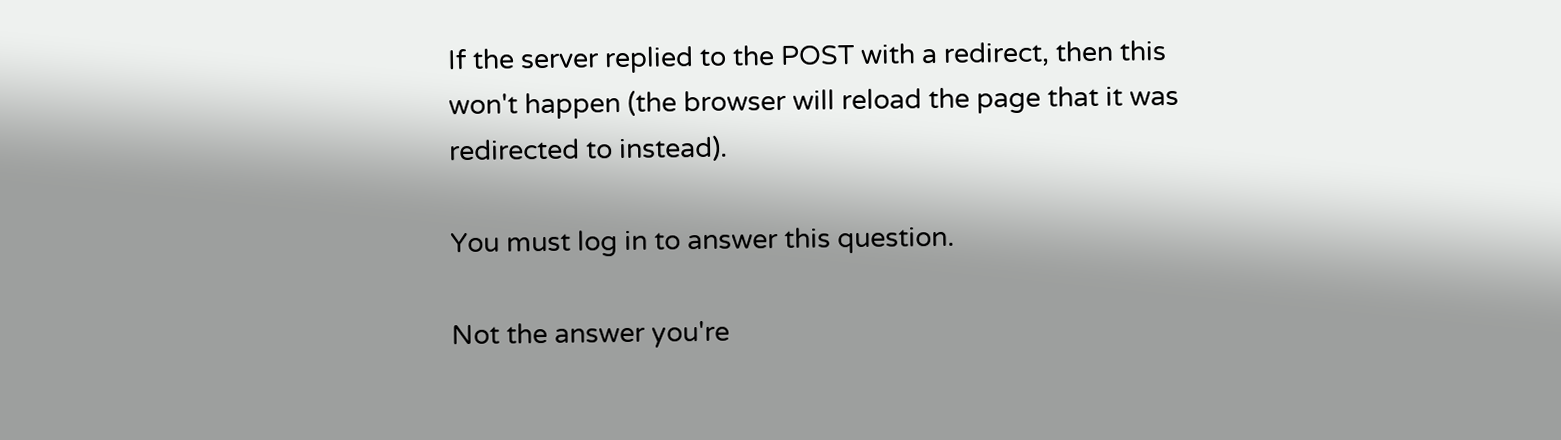If the server replied to the POST with a redirect, then this won't happen (the browser will reload the page that it was redirected to instead).

You must log in to answer this question.

Not the answer you're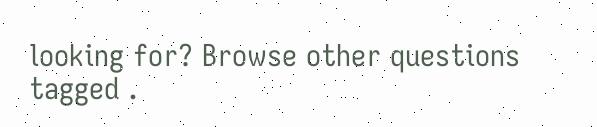looking for? Browse other questions tagged .